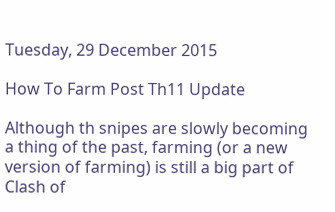Tuesday, 29 December 2015

How To Farm Post Th11 Update

Although th snipes are slowly becoming a thing of the past, farming (or a new version of farming) is still a big part of Clash of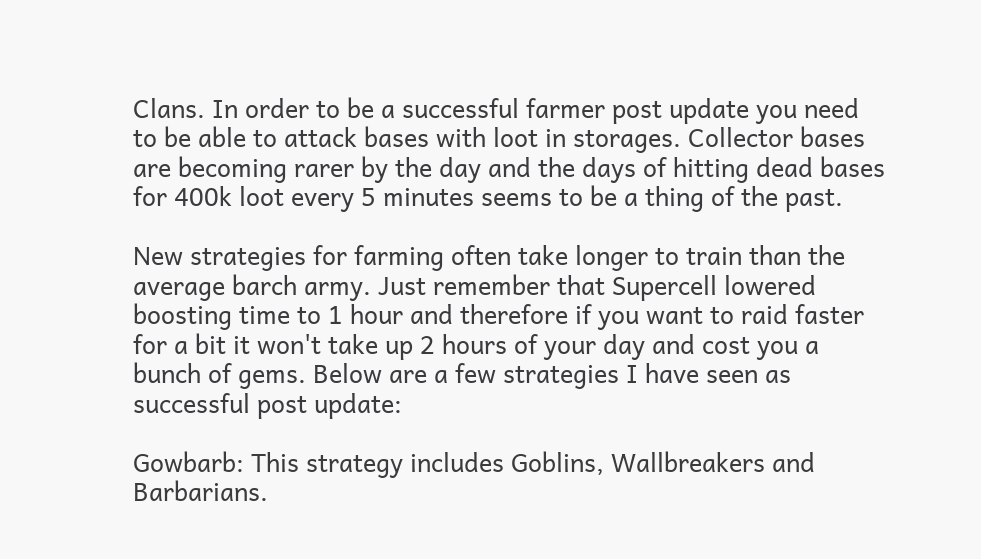Clans. In order to be a successful farmer post update you need to be able to attack bases with loot in storages. Collector bases are becoming rarer by the day and the days of hitting dead bases for 400k loot every 5 minutes seems to be a thing of the past.

New strategies for farming often take longer to train than the average barch army. Just remember that Supercell lowered boosting time to 1 hour and therefore if you want to raid faster for a bit it won't take up 2 hours of your day and cost you a bunch of gems. Below are a few strategies I have seen as successful post update:

Gowbarb: This strategy includes Goblins, Wallbreakers and Barbarians.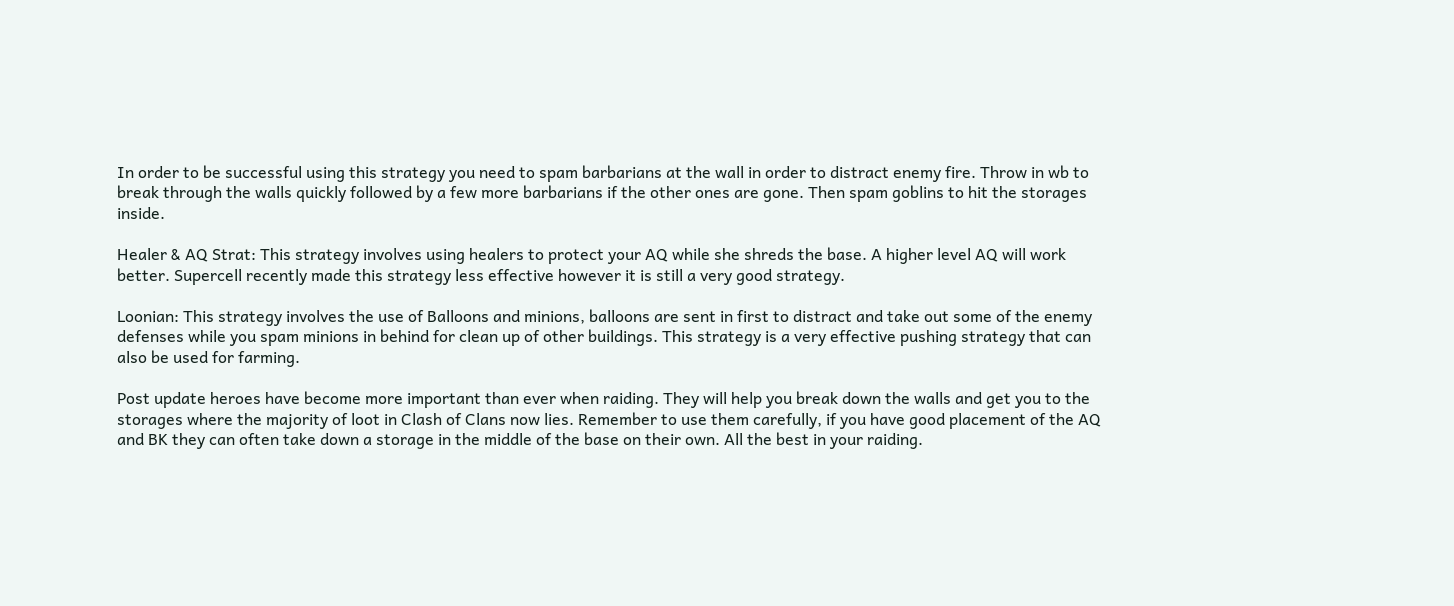In order to be successful using this strategy you need to spam barbarians at the wall in order to distract enemy fire. Throw in wb to break through the walls quickly followed by a few more barbarians if the other ones are gone. Then spam goblins to hit the storages inside.

Healer & AQ Strat: This strategy involves using healers to protect your AQ while she shreds the base. A higher level AQ will work better. Supercell recently made this strategy less effective however it is still a very good strategy.

Loonian: This strategy involves the use of Balloons and minions, balloons are sent in first to distract and take out some of the enemy defenses while you spam minions in behind for clean up of other buildings. This strategy is a very effective pushing strategy that can also be used for farming.

Post update heroes have become more important than ever when raiding. They will help you break down the walls and get you to the storages where the majority of loot in Clash of Clans now lies. Remember to use them carefully, if you have good placement of the AQ and BK they can often take down a storage in the middle of the base on their own. All the best in your raiding.